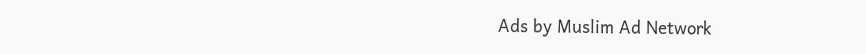Ads by Muslim Ad Network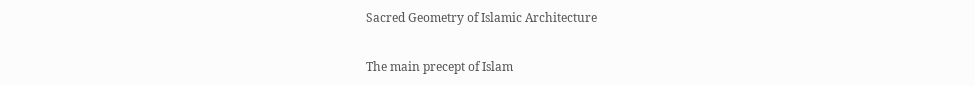Sacred Geometry of Islamic Architecture

The main precept of Islam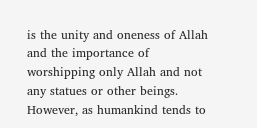is the unity and oneness of Allah and the importance of worshipping only Allah and not any statues or other beings. However, as humankind tends to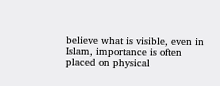believe what is visible, even in Islam, importance is often placed on physical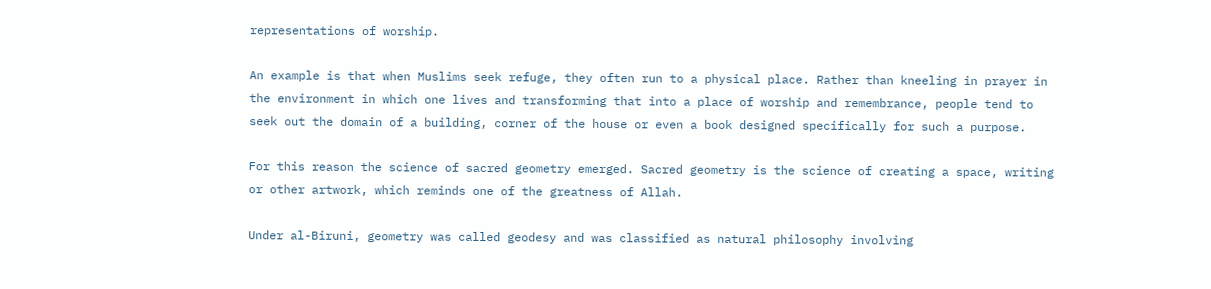representations of worship.

An example is that when Muslims seek refuge, they often run to a physical place. Rather than kneeling in prayer in the environment in which one lives and transforming that into a place of worship and remembrance, people tend to seek out the domain of a building, corner of the house or even a book designed specifically for such a purpose.

For this reason the science of sacred geometry emerged. Sacred geometry is the science of creating a space, writing or other artwork, which reminds one of the greatness of Allah.

Under al-Biruni, geometry was called geodesy and was classified as natural philosophy involving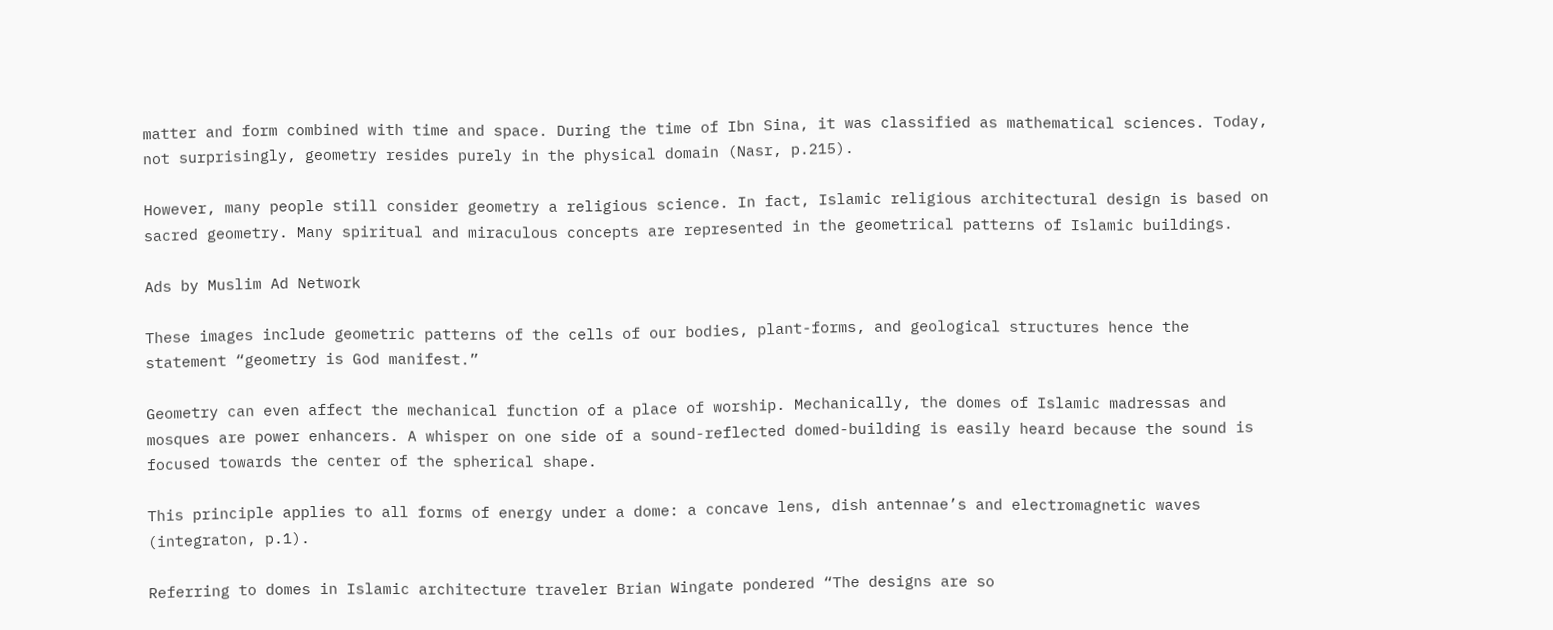matter and form combined with time and space. During the time of Ibn Sina, it was classified as mathematical sciences. Today, not surprisingly, geometry resides purely in the physical domain (Nasr, p.215).

However, many people still consider geometry a religious science. In fact, Islamic religious architectural design is based on sacred geometry. Many spiritual and miraculous concepts are represented in the geometrical patterns of Islamic buildings.

Ads by Muslim Ad Network

These images include geometric patterns of the cells of our bodies, plant-forms, and geological structures hence the statement “geometry is God manifest.”

Geometry can even affect the mechanical function of a place of worship. Mechanically, the domes of Islamic madressas and mosques are power enhancers. A whisper on one side of a sound-reflected domed-building is easily heard because the sound is focused towards the center of the spherical shape.

This principle applies to all forms of energy under a dome: a concave lens, dish antennae’s and electromagnetic waves (integraton, p.1).

Referring to domes in Islamic architecture traveler Brian Wingate pondered “The designs are so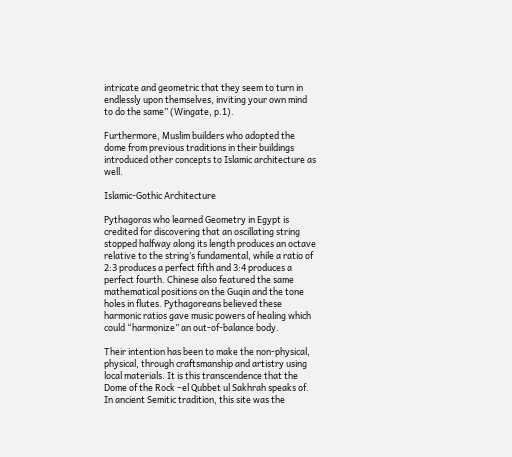intricate and geometric that they seem to turn in endlessly upon themselves, inviting your own mind to do the same” (Wingate, p.1).

Furthermore, Muslim builders who adopted the dome from previous traditions in their buildings introduced other concepts to Islamic architecture as well.

Islamic-Gothic Architecture

Pythagoras who learned Geometry in Egypt is credited for discovering that an oscillating string stopped halfway along its length produces an octave relative to the string’s fundamental, while a ratio of 2:3 produces a perfect fifth and 3:4 produces a perfect fourth. Chinese also featured the same mathematical positions on the Guqin and the tone holes in flutes. Pythagoreans believed these harmonic ratios gave music powers of healing which could “harmonize” an out-of-balance body.

Their intention has been to make the non-physical, physical, through craftsmanship and artistry using local materials. It is this transcendence that the Dome of the Rock –el Qubbet ul Sakhrah speaks of. In ancient Semitic tradition, this site was the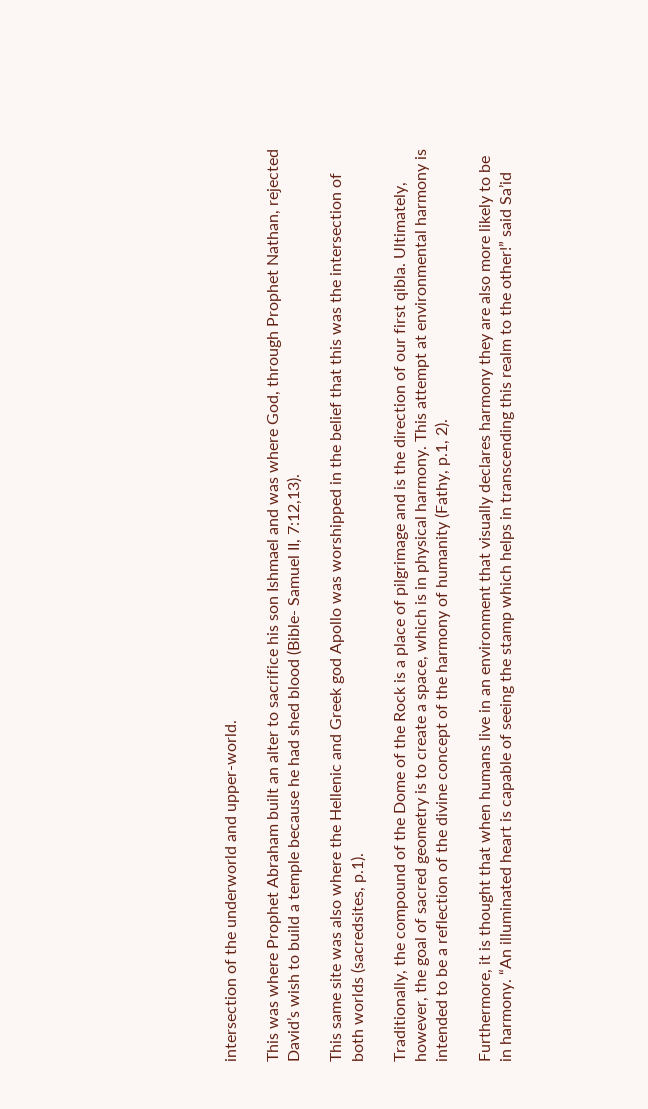intersection of the underworld and upper-world.

This was where Prophet Abraham built an alter to sacrifice his son Ishmael and was where God, through Prophet Nathan, rejected David’s wish to build a temple because he had shed blood (Bible- Samuel II, 7:12,13).

This same site was also where the Hellenic and Greek god Apollo was worshipped in the belief that this was the intersection of both worlds (sacredsites, p.1).

Traditionally, the compound of the Dome of the Rock is a place of pilgrimage and is the direction of our first qibla. Ultimately, however, the goal of sacred geometry is to create a space, which is in physical harmony. This attempt at environmental harmony is intended to be a reflection of the divine concept of the harmony of humanity (Fathy, p.1, 2).

Furthermore, it is thought that when humans live in an environment that visually declares harmony they are also more likely to be in harmony. “An illuminated heart is capable of seeing the stamp which helps in transcending this realm to the other!” said Sa’id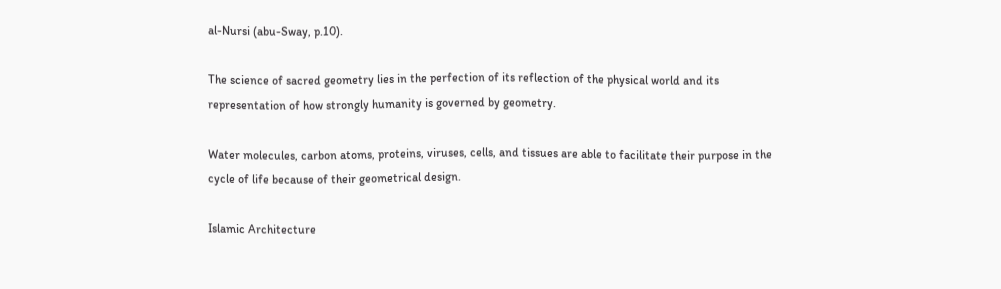al-Nursi (abu-Sway, p.10).

The science of sacred geometry lies in the perfection of its reflection of the physical world and its representation of how strongly humanity is governed by geometry.

Water molecules, carbon atoms, proteins, viruses, cells, and tissues are able to facilitate their purpose in the cycle of life because of their geometrical design.

Islamic Architecture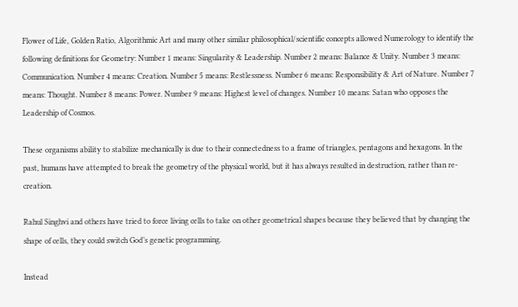Flower of Life, Golden Ratio, Algorithmic Art and many other similar philosophical/scientific concepts allowed Numerology to identify the following definitions for Geometry: Number 1 means: Singularity & Leadership. Number 2 means: Balance & Unity. Number 3 means: Communication. Number 4 means: Creation. Number 5 means: Restlessness. Number 6 means: Responsibility & Art of Nature. Number 7 means: Thought. Number 8 means: Power. Number 9 means: Highest level of changes. Number 10 means: Satan who opposes the Leadership of Cosmos.

These organisms ability to stabilize mechanically is due to their connectedness to a frame of triangles, pentagons and hexagons. In the past, humans have attempted to break the geometry of the physical world, but it has always resulted in destruction, rather than re-creation.

Rahul Singhvi and others have tried to force living cells to take on other geometrical shapes because they believed that by changing the shape of cells, they could switch God’s genetic programming.

Instead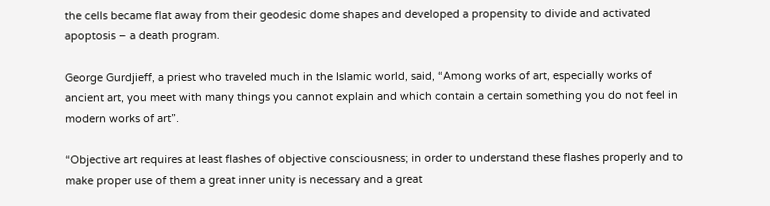the cells became flat away from their geodesic dome shapes and developed a propensity to divide and activated apoptosis – a death program.

George Gurdjieff, a priest who traveled much in the Islamic world, said, “Among works of art, especially works of ancient art, you meet with many things you cannot explain and which contain a certain something you do not feel in modern works of art”.

“Objective art requires at least flashes of objective consciousness; in order to understand these flashes properly and to make proper use of them a great inner unity is necessary and a great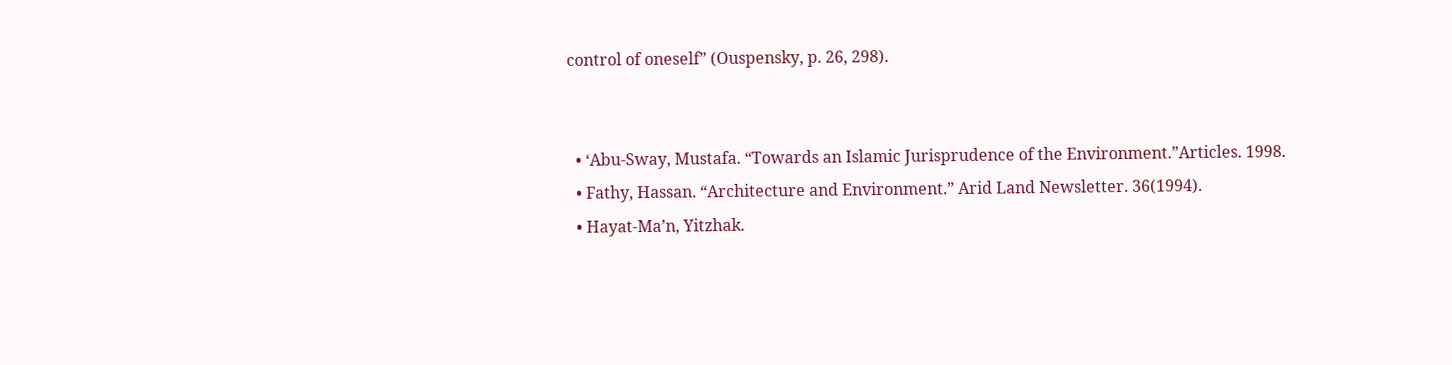control of oneself” (Ouspensky, p. 26, 298).


  • ‘Abu-Sway, Mustafa. “Towards an Islamic Jurisprudence of the Environment.”Articles. 1998.
  • Fathy, Hassan. “Architecture and Environment.” Arid Land Newsletter. 36(1994).
  • Hayat-Ma’n, Yitzhak.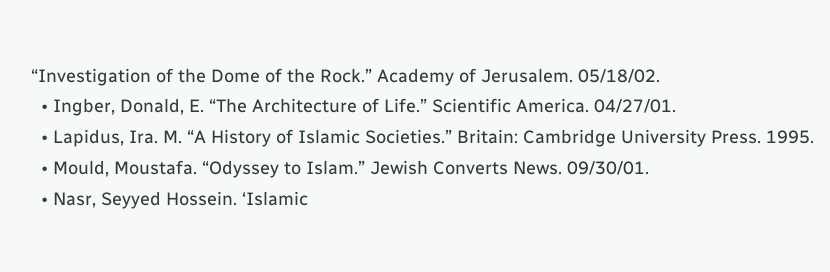“Investigation of the Dome of the Rock.” Academy of Jerusalem. 05/18/02.
  • Ingber, Donald, E. “The Architecture of Life.” Scientific America. 04/27/01.
  • Lapidus, Ira. M. “A History of Islamic Societies.” Britain: Cambridge University Press. 1995.
  • Mould, Moustafa. “Odyssey to Islam.” Jewish Converts News. 09/30/01.
  • Nasr, Seyyed Hossein. ‘Islamic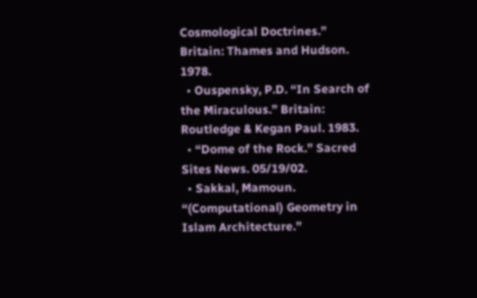Cosmological Doctrines.” Britain: Thames and Hudson. 1978.
  • Ouspensky, P.D. “In Search of the Miraculous.” Britain: Routledge & Kegan Paul. 1983.
  • “Dome of the Rock.” Sacred Sites News. 05/19/02.
  • Sakkal, Mamoun. “(Computational) Geometry in Islam Architecture.”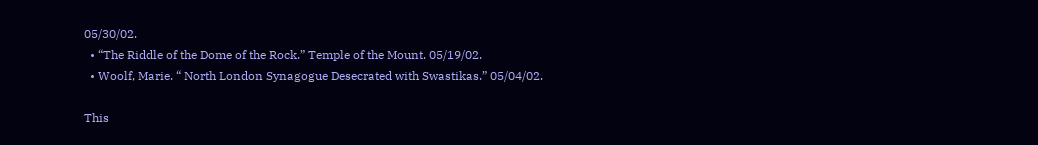05/30/02.
  • “The Riddle of the Dome of the Rock.” Temple of the Mount. 05/19/02.
  • Woolf, Marie. “ North London Synagogue Desecrated with Swastikas.” 05/04/02.

This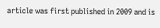article was first published in 2009 and is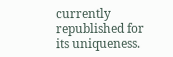currently republished for its uniqueness.